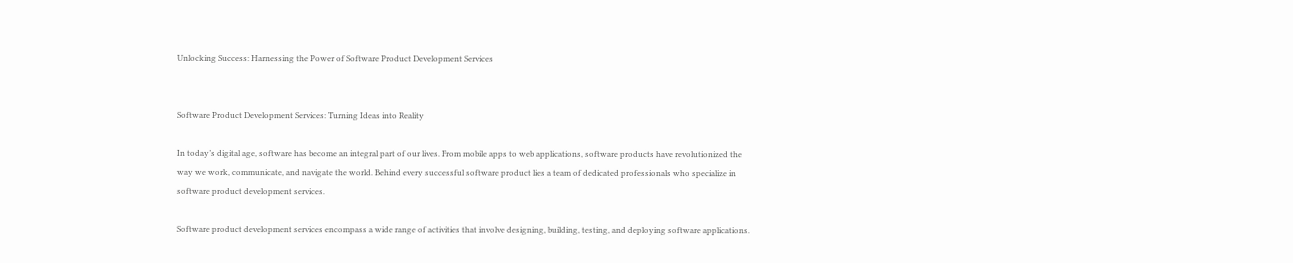Unlocking Success: Harnessing the Power of Software Product Development Services


Software Product Development Services: Turning Ideas into Reality

In today’s digital age, software has become an integral part of our lives. From mobile apps to web applications, software products have revolutionized the way we work, communicate, and navigate the world. Behind every successful software product lies a team of dedicated professionals who specialize in software product development services.

Software product development services encompass a wide range of activities that involve designing, building, testing, and deploying software applications.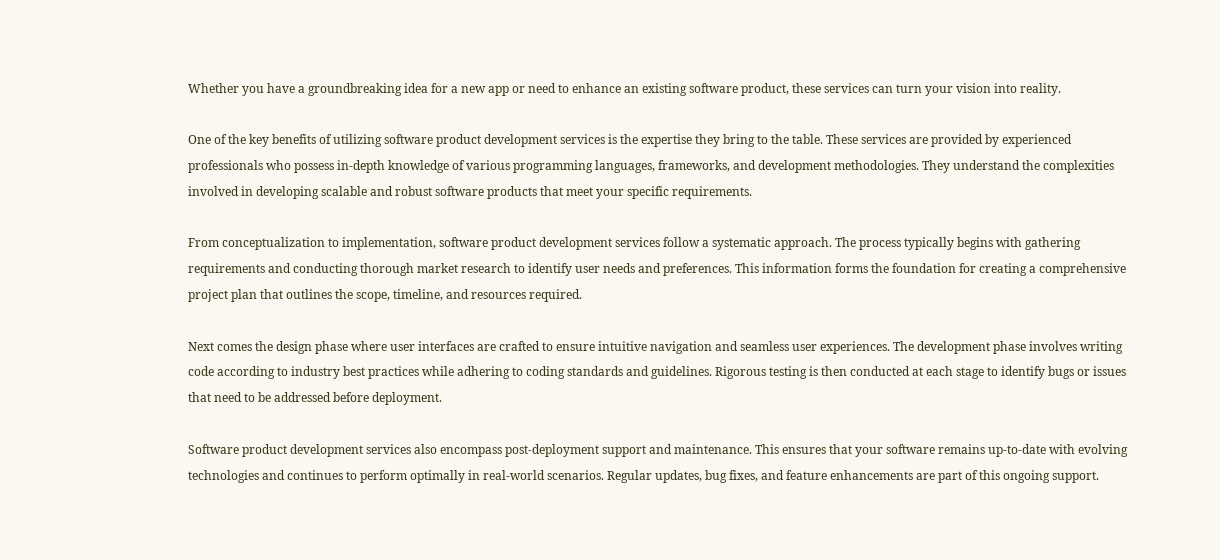Whether you have a groundbreaking idea for a new app or need to enhance an existing software product, these services can turn your vision into reality.

One of the key benefits of utilizing software product development services is the expertise they bring to the table. These services are provided by experienced professionals who possess in-depth knowledge of various programming languages, frameworks, and development methodologies. They understand the complexities involved in developing scalable and robust software products that meet your specific requirements.

From conceptualization to implementation, software product development services follow a systematic approach. The process typically begins with gathering requirements and conducting thorough market research to identify user needs and preferences. This information forms the foundation for creating a comprehensive project plan that outlines the scope, timeline, and resources required.

Next comes the design phase where user interfaces are crafted to ensure intuitive navigation and seamless user experiences. The development phase involves writing code according to industry best practices while adhering to coding standards and guidelines. Rigorous testing is then conducted at each stage to identify bugs or issues that need to be addressed before deployment.

Software product development services also encompass post-deployment support and maintenance. This ensures that your software remains up-to-date with evolving technologies and continues to perform optimally in real-world scenarios. Regular updates, bug fixes, and feature enhancements are part of this ongoing support.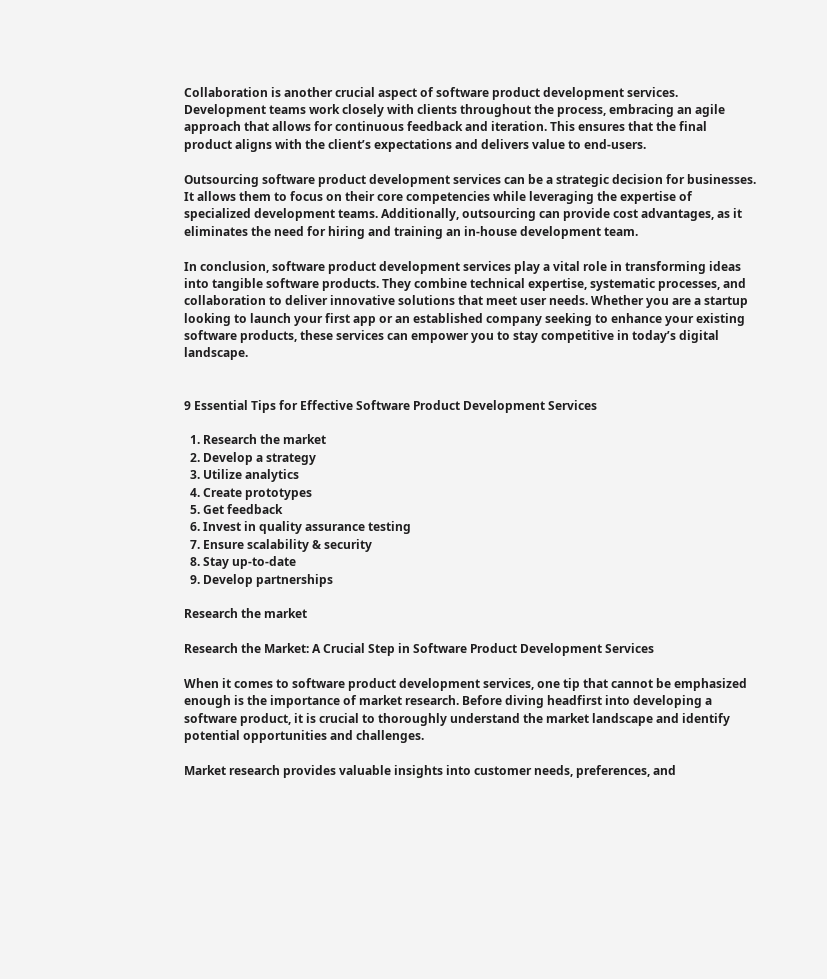Collaboration is another crucial aspect of software product development services. Development teams work closely with clients throughout the process, embracing an agile approach that allows for continuous feedback and iteration. This ensures that the final product aligns with the client’s expectations and delivers value to end-users.

Outsourcing software product development services can be a strategic decision for businesses. It allows them to focus on their core competencies while leveraging the expertise of specialized development teams. Additionally, outsourcing can provide cost advantages, as it eliminates the need for hiring and training an in-house development team.

In conclusion, software product development services play a vital role in transforming ideas into tangible software products. They combine technical expertise, systematic processes, and collaboration to deliver innovative solutions that meet user needs. Whether you are a startup looking to launch your first app or an established company seeking to enhance your existing software products, these services can empower you to stay competitive in today’s digital landscape.


9 Essential Tips for Effective Software Product Development Services

  1. Research the market
  2. Develop a strategy
  3. Utilize analytics
  4. Create prototypes
  5. Get feedback
  6. Invest in quality assurance testing
  7. Ensure scalability & security
  8. Stay up-to-date
  9. Develop partnerships

Research the market

Research the Market: A Crucial Step in Software Product Development Services

When it comes to software product development services, one tip that cannot be emphasized enough is the importance of market research. Before diving headfirst into developing a software product, it is crucial to thoroughly understand the market landscape and identify potential opportunities and challenges.

Market research provides valuable insights into customer needs, preferences, and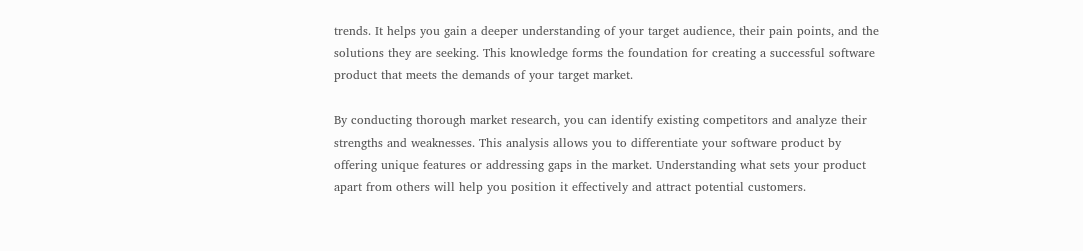trends. It helps you gain a deeper understanding of your target audience, their pain points, and the solutions they are seeking. This knowledge forms the foundation for creating a successful software product that meets the demands of your target market.

By conducting thorough market research, you can identify existing competitors and analyze their strengths and weaknesses. This analysis allows you to differentiate your software product by offering unique features or addressing gaps in the market. Understanding what sets your product apart from others will help you position it effectively and attract potential customers.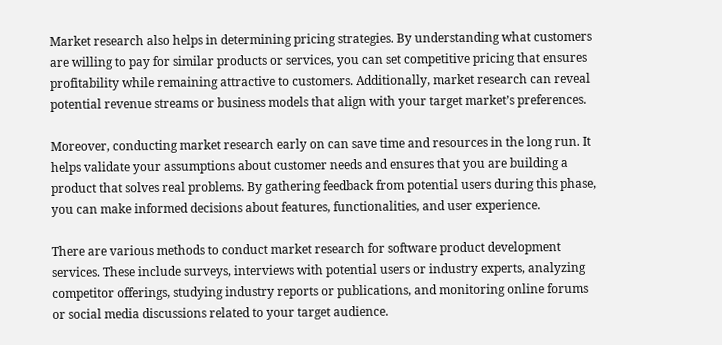Market research also helps in determining pricing strategies. By understanding what customers are willing to pay for similar products or services, you can set competitive pricing that ensures profitability while remaining attractive to customers. Additionally, market research can reveal potential revenue streams or business models that align with your target market’s preferences.

Moreover, conducting market research early on can save time and resources in the long run. It helps validate your assumptions about customer needs and ensures that you are building a product that solves real problems. By gathering feedback from potential users during this phase, you can make informed decisions about features, functionalities, and user experience.

There are various methods to conduct market research for software product development services. These include surveys, interviews with potential users or industry experts, analyzing competitor offerings, studying industry reports or publications, and monitoring online forums or social media discussions related to your target audience.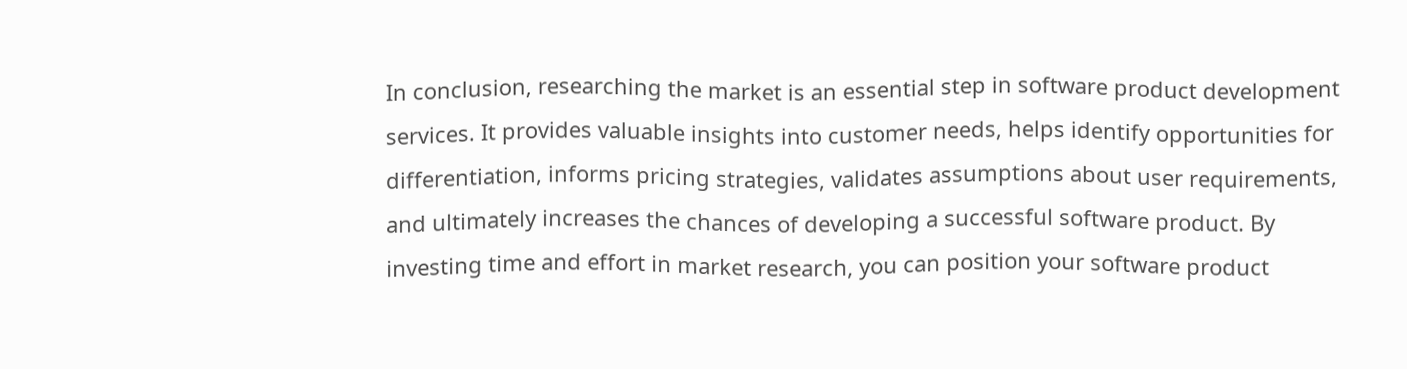In conclusion, researching the market is an essential step in software product development services. It provides valuable insights into customer needs, helps identify opportunities for differentiation, informs pricing strategies, validates assumptions about user requirements, and ultimately increases the chances of developing a successful software product. By investing time and effort in market research, you can position your software product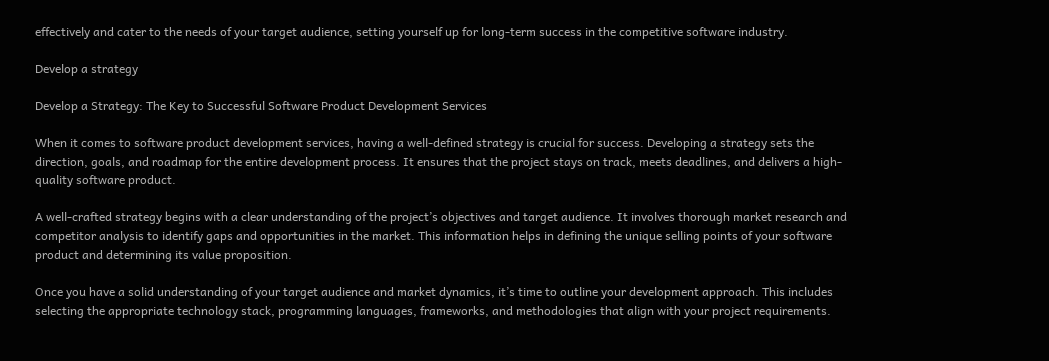effectively and cater to the needs of your target audience, setting yourself up for long-term success in the competitive software industry.

Develop a strategy

Develop a Strategy: The Key to Successful Software Product Development Services

When it comes to software product development services, having a well-defined strategy is crucial for success. Developing a strategy sets the direction, goals, and roadmap for the entire development process. It ensures that the project stays on track, meets deadlines, and delivers a high-quality software product.

A well-crafted strategy begins with a clear understanding of the project’s objectives and target audience. It involves thorough market research and competitor analysis to identify gaps and opportunities in the market. This information helps in defining the unique selling points of your software product and determining its value proposition.

Once you have a solid understanding of your target audience and market dynamics, it’s time to outline your development approach. This includes selecting the appropriate technology stack, programming languages, frameworks, and methodologies that align with your project requirements.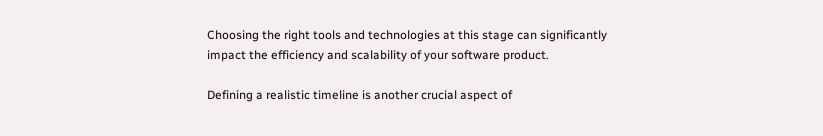Choosing the right tools and technologies at this stage can significantly impact the efficiency and scalability of your software product.

Defining a realistic timeline is another crucial aspect of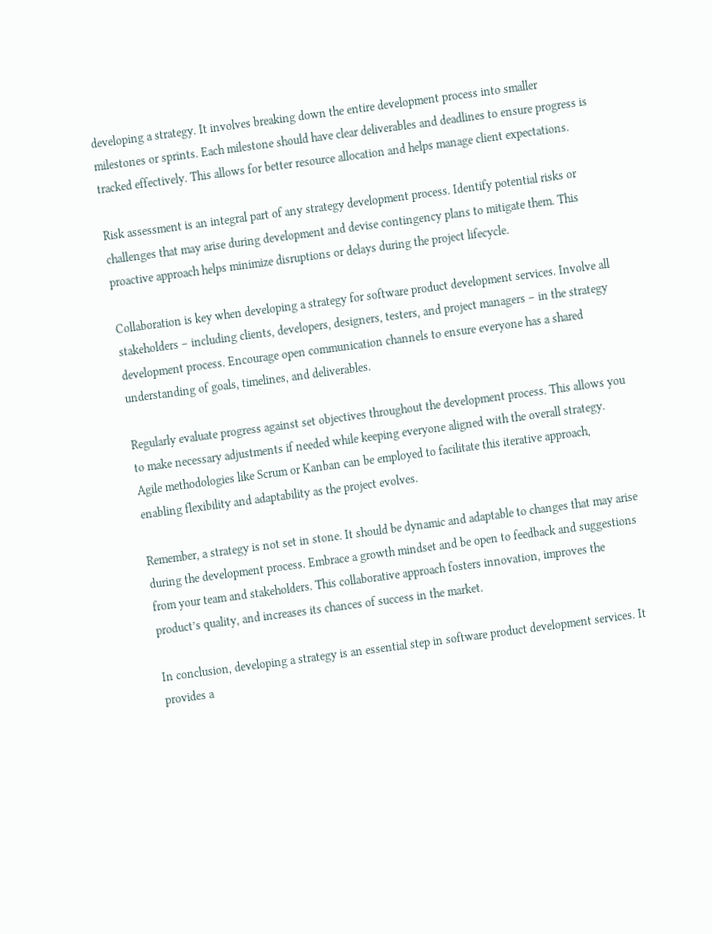developing a strategy. It involves breaking down the entire development process into smaller milestones or sprints. Each milestone should have clear deliverables and deadlines to ensure progress is tracked effectively. This allows for better resource allocation and helps manage client expectations.

Risk assessment is an integral part of any strategy development process. Identify potential risks or challenges that may arise during development and devise contingency plans to mitigate them. This proactive approach helps minimize disruptions or delays during the project lifecycle.

Collaboration is key when developing a strategy for software product development services. Involve all stakeholders – including clients, developers, designers, testers, and project managers – in the strategy development process. Encourage open communication channels to ensure everyone has a shared understanding of goals, timelines, and deliverables.

Regularly evaluate progress against set objectives throughout the development process. This allows you to make necessary adjustments if needed while keeping everyone aligned with the overall strategy. Agile methodologies like Scrum or Kanban can be employed to facilitate this iterative approach, enabling flexibility and adaptability as the project evolves.

Remember, a strategy is not set in stone. It should be dynamic and adaptable to changes that may arise during the development process. Embrace a growth mindset and be open to feedback and suggestions from your team and stakeholders. This collaborative approach fosters innovation, improves the product’s quality, and increases its chances of success in the market.

In conclusion, developing a strategy is an essential step in software product development services. It provides a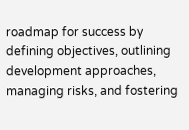roadmap for success by defining objectives, outlining development approaches, managing risks, and fostering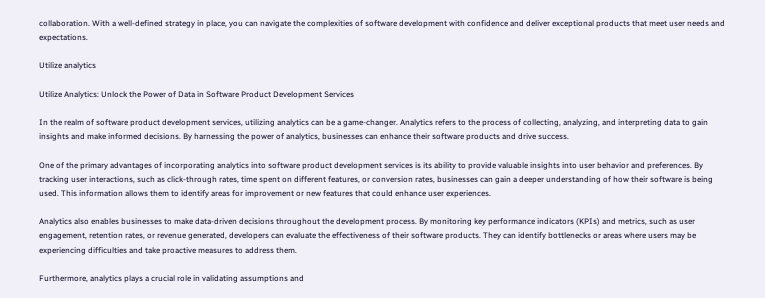collaboration. With a well-defined strategy in place, you can navigate the complexities of software development with confidence and deliver exceptional products that meet user needs and expectations.

Utilize analytics

Utilize Analytics: Unlock the Power of Data in Software Product Development Services

In the realm of software product development services, utilizing analytics can be a game-changer. Analytics refers to the process of collecting, analyzing, and interpreting data to gain insights and make informed decisions. By harnessing the power of analytics, businesses can enhance their software products and drive success.

One of the primary advantages of incorporating analytics into software product development services is its ability to provide valuable insights into user behavior and preferences. By tracking user interactions, such as click-through rates, time spent on different features, or conversion rates, businesses can gain a deeper understanding of how their software is being used. This information allows them to identify areas for improvement or new features that could enhance user experiences.

Analytics also enables businesses to make data-driven decisions throughout the development process. By monitoring key performance indicators (KPIs) and metrics, such as user engagement, retention rates, or revenue generated, developers can evaluate the effectiveness of their software products. They can identify bottlenecks or areas where users may be experiencing difficulties and take proactive measures to address them.

Furthermore, analytics plays a crucial role in validating assumptions and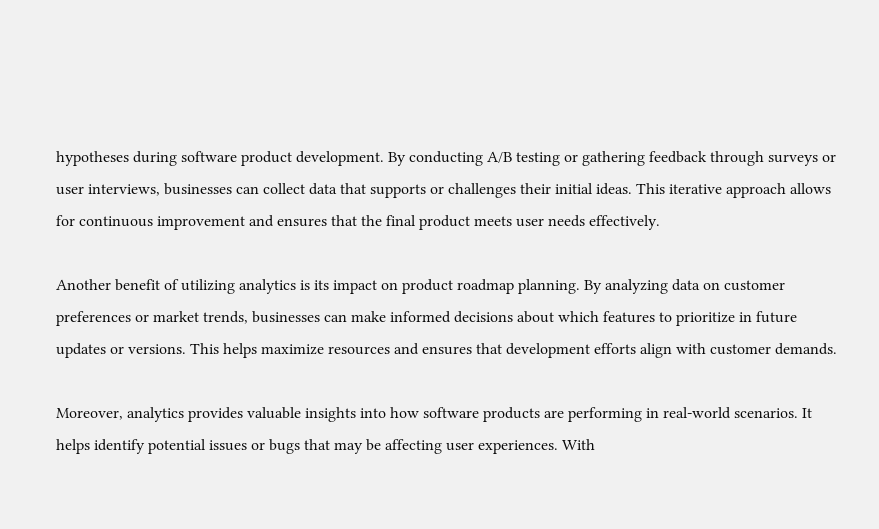hypotheses during software product development. By conducting A/B testing or gathering feedback through surveys or user interviews, businesses can collect data that supports or challenges their initial ideas. This iterative approach allows for continuous improvement and ensures that the final product meets user needs effectively.

Another benefit of utilizing analytics is its impact on product roadmap planning. By analyzing data on customer preferences or market trends, businesses can make informed decisions about which features to prioritize in future updates or versions. This helps maximize resources and ensures that development efforts align with customer demands.

Moreover, analytics provides valuable insights into how software products are performing in real-world scenarios. It helps identify potential issues or bugs that may be affecting user experiences. With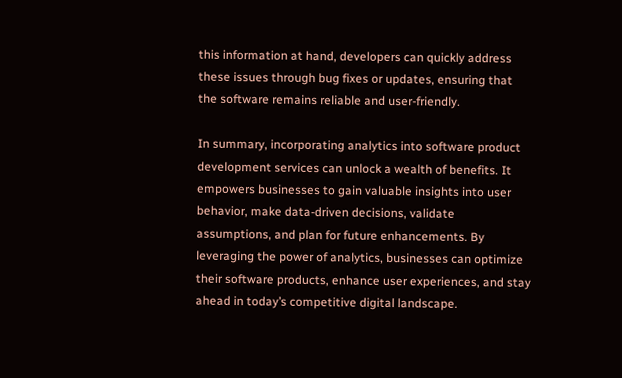this information at hand, developers can quickly address these issues through bug fixes or updates, ensuring that the software remains reliable and user-friendly.

In summary, incorporating analytics into software product development services can unlock a wealth of benefits. It empowers businesses to gain valuable insights into user behavior, make data-driven decisions, validate assumptions, and plan for future enhancements. By leveraging the power of analytics, businesses can optimize their software products, enhance user experiences, and stay ahead in today’s competitive digital landscape.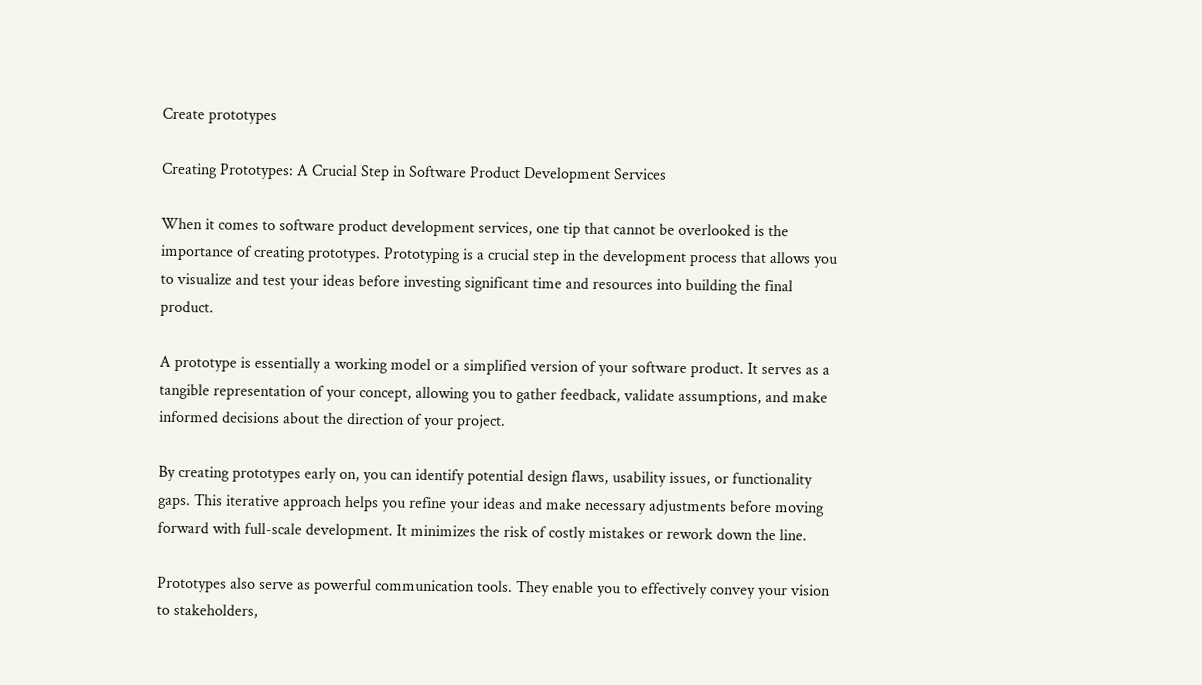Create prototypes

Creating Prototypes: A Crucial Step in Software Product Development Services

When it comes to software product development services, one tip that cannot be overlooked is the importance of creating prototypes. Prototyping is a crucial step in the development process that allows you to visualize and test your ideas before investing significant time and resources into building the final product.

A prototype is essentially a working model or a simplified version of your software product. It serves as a tangible representation of your concept, allowing you to gather feedback, validate assumptions, and make informed decisions about the direction of your project.

By creating prototypes early on, you can identify potential design flaws, usability issues, or functionality gaps. This iterative approach helps you refine your ideas and make necessary adjustments before moving forward with full-scale development. It minimizes the risk of costly mistakes or rework down the line.

Prototypes also serve as powerful communication tools. They enable you to effectively convey your vision to stakeholders,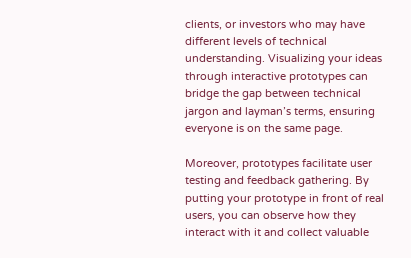clients, or investors who may have different levels of technical understanding. Visualizing your ideas through interactive prototypes can bridge the gap between technical jargon and layman’s terms, ensuring everyone is on the same page.

Moreover, prototypes facilitate user testing and feedback gathering. By putting your prototype in front of real users, you can observe how they interact with it and collect valuable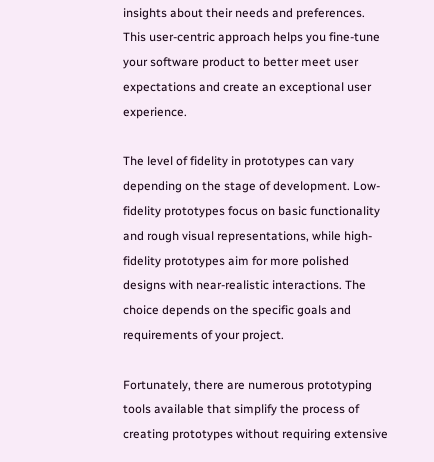insights about their needs and preferences. This user-centric approach helps you fine-tune your software product to better meet user expectations and create an exceptional user experience.

The level of fidelity in prototypes can vary depending on the stage of development. Low-fidelity prototypes focus on basic functionality and rough visual representations, while high-fidelity prototypes aim for more polished designs with near-realistic interactions. The choice depends on the specific goals and requirements of your project.

Fortunately, there are numerous prototyping tools available that simplify the process of creating prototypes without requiring extensive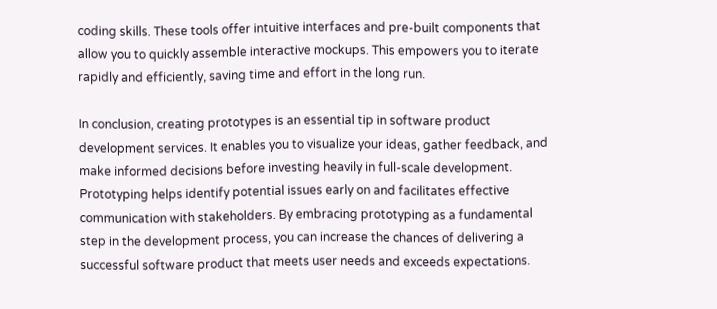coding skills. These tools offer intuitive interfaces and pre-built components that allow you to quickly assemble interactive mockups. This empowers you to iterate rapidly and efficiently, saving time and effort in the long run.

In conclusion, creating prototypes is an essential tip in software product development services. It enables you to visualize your ideas, gather feedback, and make informed decisions before investing heavily in full-scale development. Prototyping helps identify potential issues early on and facilitates effective communication with stakeholders. By embracing prototyping as a fundamental step in the development process, you can increase the chances of delivering a successful software product that meets user needs and exceeds expectations.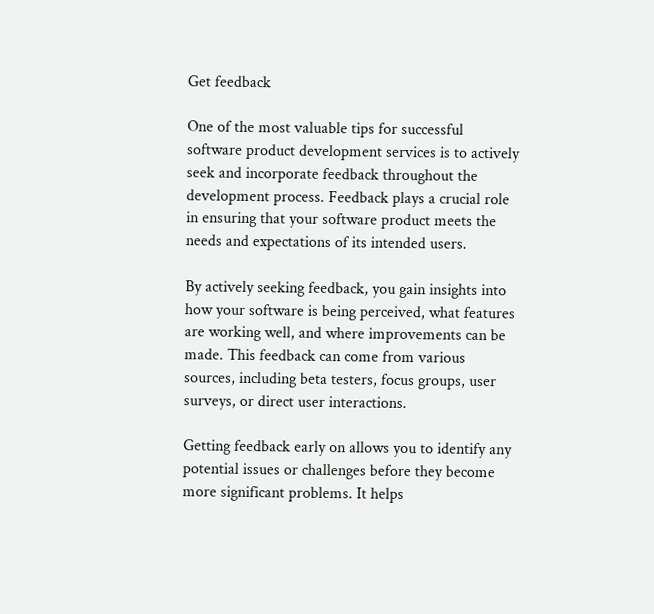Get feedback

One of the most valuable tips for successful software product development services is to actively seek and incorporate feedback throughout the development process. Feedback plays a crucial role in ensuring that your software product meets the needs and expectations of its intended users.

By actively seeking feedback, you gain insights into how your software is being perceived, what features are working well, and where improvements can be made. This feedback can come from various sources, including beta testers, focus groups, user surveys, or direct user interactions.

Getting feedback early on allows you to identify any potential issues or challenges before they become more significant problems. It helps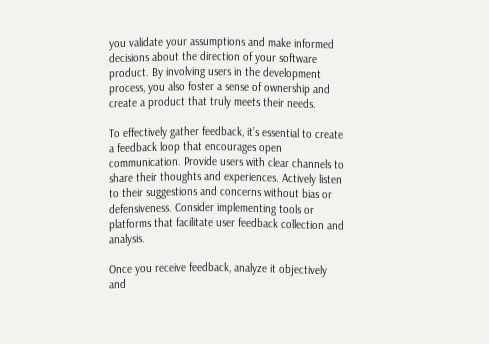you validate your assumptions and make informed decisions about the direction of your software product. By involving users in the development process, you also foster a sense of ownership and create a product that truly meets their needs.

To effectively gather feedback, it’s essential to create a feedback loop that encourages open communication. Provide users with clear channels to share their thoughts and experiences. Actively listen to their suggestions and concerns without bias or defensiveness. Consider implementing tools or platforms that facilitate user feedback collection and analysis.

Once you receive feedback, analyze it objectively and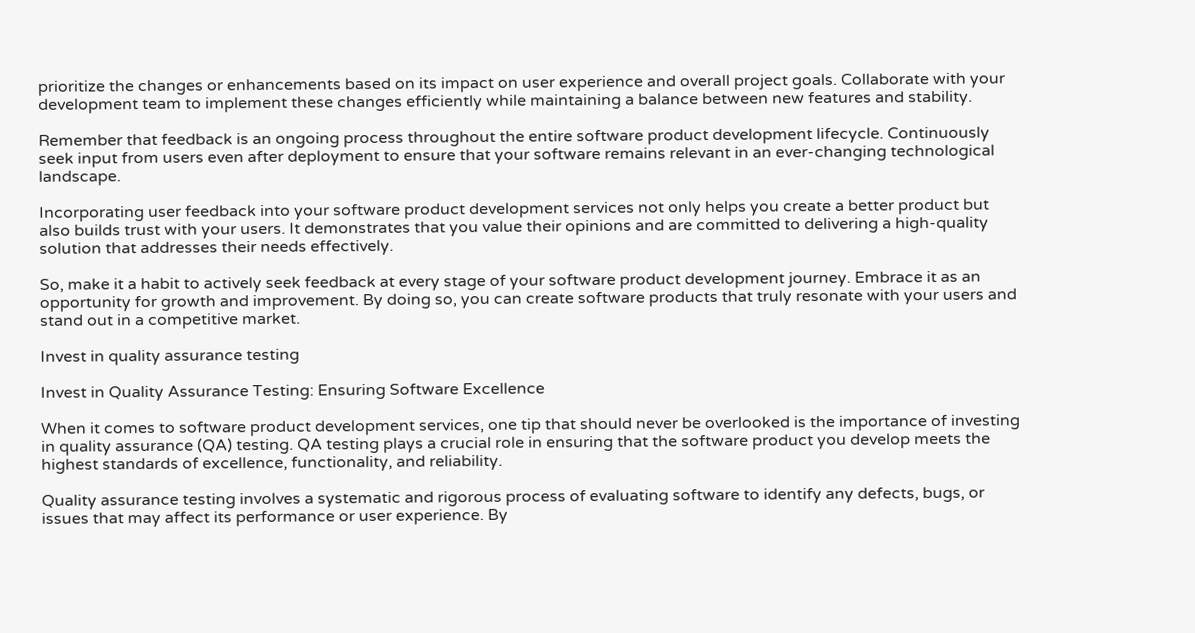prioritize the changes or enhancements based on its impact on user experience and overall project goals. Collaborate with your development team to implement these changes efficiently while maintaining a balance between new features and stability.

Remember that feedback is an ongoing process throughout the entire software product development lifecycle. Continuously seek input from users even after deployment to ensure that your software remains relevant in an ever-changing technological landscape.

Incorporating user feedback into your software product development services not only helps you create a better product but also builds trust with your users. It demonstrates that you value their opinions and are committed to delivering a high-quality solution that addresses their needs effectively.

So, make it a habit to actively seek feedback at every stage of your software product development journey. Embrace it as an opportunity for growth and improvement. By doing so, you can create software products that truly resonate with your users and stand out in a competitive market.

Invest in quality assurance testing

Invest in Quality Assurance Testing: Ensuring Software Excellence

When it comes to software product development services, one tip that should never be overlooked is the importance of investing in quality assurance (QA) testing. QA testing plays a crucial role in ensuring that the software product you develop meets the highest standards of excellence, functionality, and reliability.

Quality assurance testing involves a systematic and rigorous process of evaluating software to identify any defects, bugs, or issues that may affect its performance or user experience. By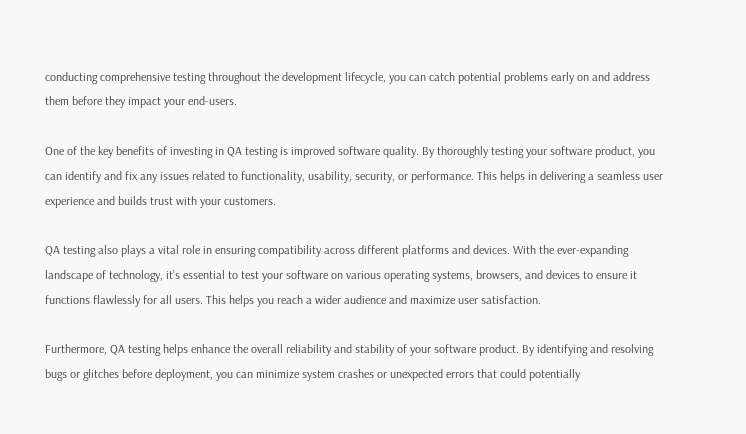conducting comprehensive testing throughout the development lifecycle, you can catch potential problems early on and address them before they impact your end-users.

One of the key benefits of investing in QA testing is improved software quality. By thoroughly testing your software product, you can identify and fix any issues related to functionality, usability, security, or performance. This helps in delivering a seamless user experience and builds trust with your customers.

QA testing also plays a vital role in ensuring compatibility across different platforms and devices. With the ever-expanding landscape of technology, it’s essential to test your software on various operating systems, browsers, and devices to ensure it functions flawlessly for all users. This helps you reach a wider audience and maximize user satisfaction.

Furthermore, QA testing helps enhance the overall reliability and stability of your software product. By identifying and resolving bugs or glitches before deployment, you can minimize system crashes or unexpected errors that could potentially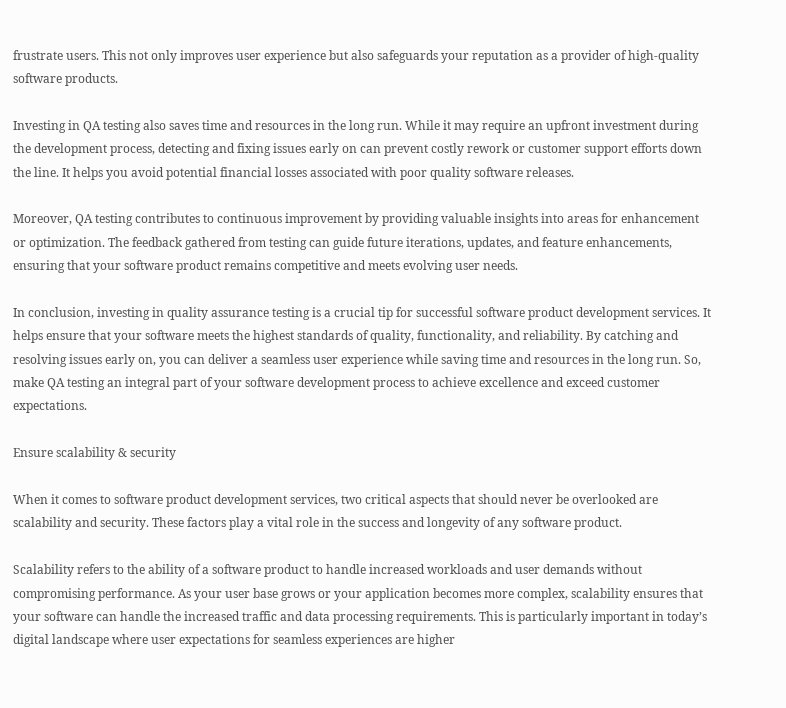frustrate users. This not only improves user experience but also safeguards your reputation as a provider of high-quality software products.

Investing in QA testing also saves time and resources in the long run. While it may require an upfront investment during the development process, detecting and fixing issues early on can prevent costly rework or customer support efforts down the line. It helps you avoid potential financial losses associated with poor quality software releases.

Moreover, QA testing contributes to continuous improvement by providing valuable insights into areas for enhancement or optimization. The feedback gathered from testing can guide future iterations, updates, and feature enhancements, ensuring that your software product remains competitive and meets evolving user needs.

In conclusion, investing in quality assurance testing is a crucial tip for successful software product development services. It helps ensure that your software meets the highest standards of quality, functionality, and reliability. By catching and resolving issues early on, you can deliver a seamless user experience while saving time and resources in the long run. So, make QA testing an integral part of your software development process to achieve excellence and exceed customer expectations.

Ensure scalability & security

When it comes to software product development services, two critical aspects that should never be overlooked are scalability and security. These factors play a vital role in the success and longevity of any software product.

Scalability refers to the ability of a software product to handle increased workloads and user demands without compromising performance. As your user base grows or your application becomes more complex, scalability ensures that your software can handle the increased traffic and data processing requirements. This is particularly important in today’s digital landscape where user expectations for seamless experiences are higher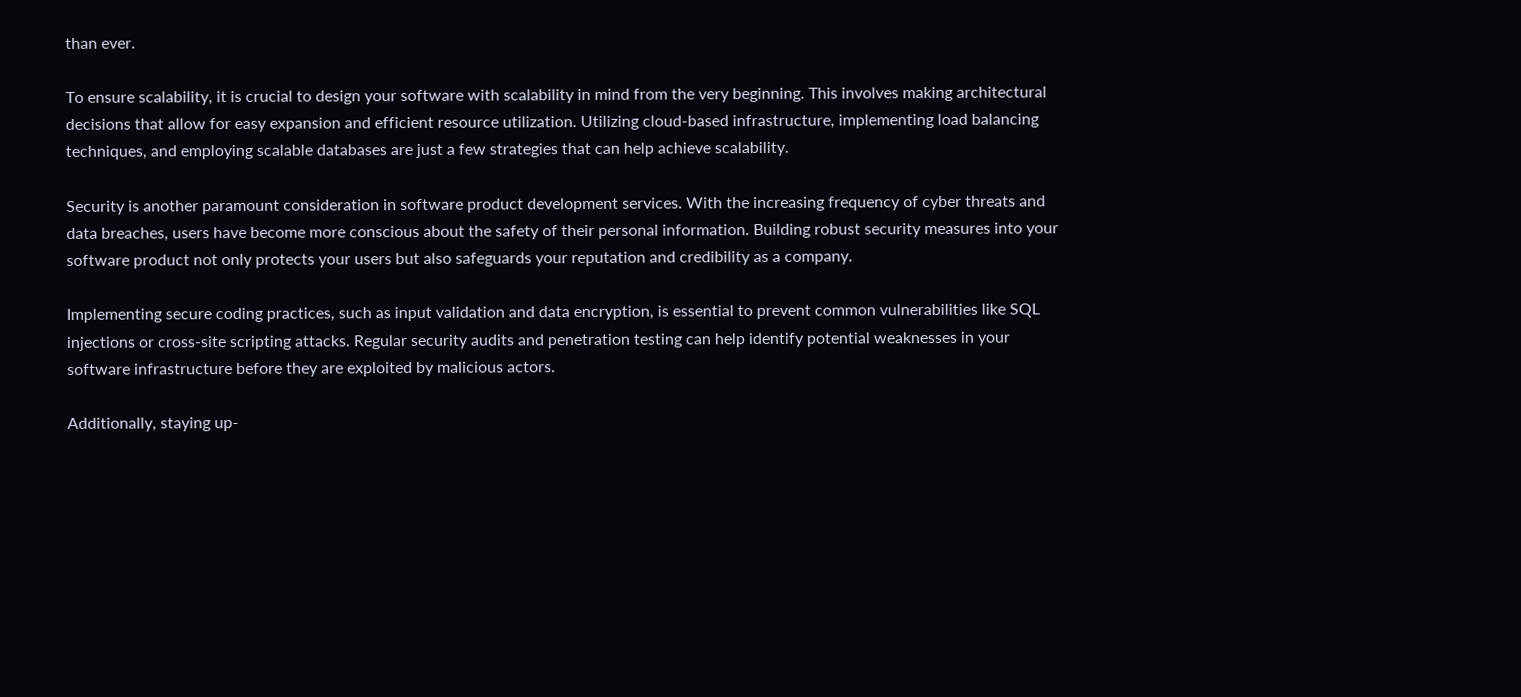than ever.

To ensure scalability, it is crucial to design your software with scalability in mind from the very beginning. This involves making architectural decisions that allow for easy expansion and efficient resource utilization. Utilizing cloud-based infrastructure, implementing load balancing techniques, and employing scalable databases are just a few strategies that can help achieve scalability.

Security is another paramount consideration in software product development services. With the increasing frequency of cyber threats and data breaches, users have become more conscious about the safety of their personal information. Building robust security measures into your software product not only protects your users but also safeguards your reputation and credibility as a company.

Implementing secure coding practices, such as input validation and data encryption, is essential to prevent common vulnerabilities like SQL injections or cross-site scripting attacks. Regular security audits and penetration testing can help identify potential weaknesses in your software infrastructure before they are exploited by malicious actors.

Additionally, staying up-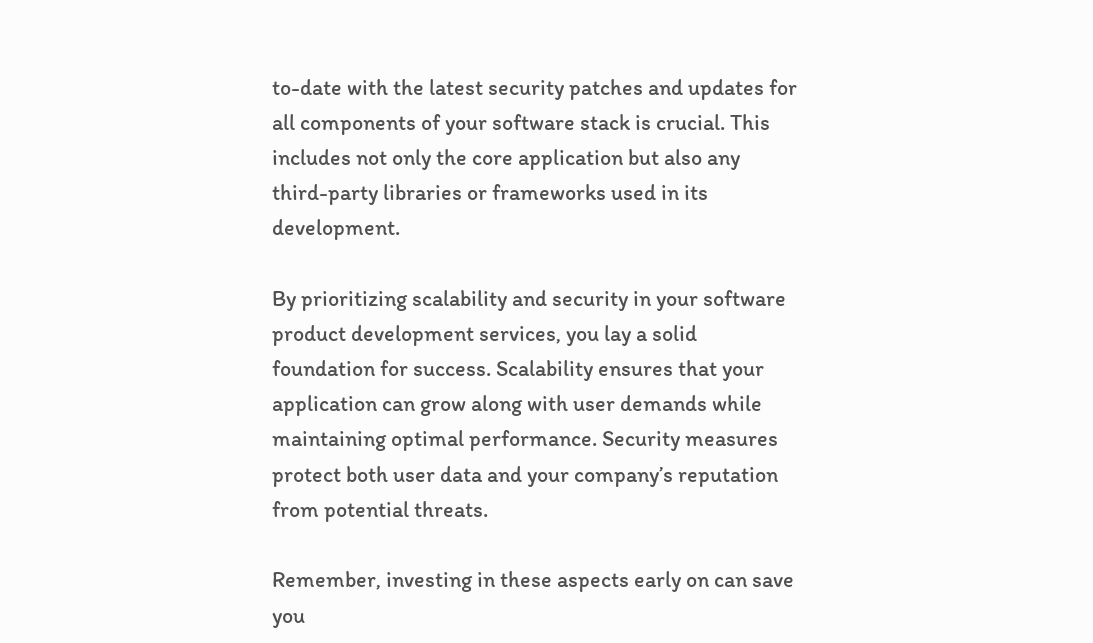to-date with the latest security patches and updates for all components of your software stack is crucial. This includes not only the core application but also any third-party libraries or frameworks used in its development.

By prioritizing scalability and security in your software product development services, you lay a solid foundation for success. Scalability ensures that your application can grow along with user demands while maintaining optimal performance. Security measures protect both user data and your company’s reputation from potential threats.

Remember, investing in these aspects early on can save you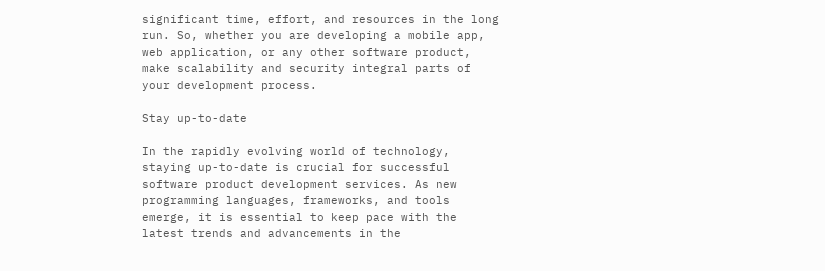significant time, effort, and resources in the long run. So, whether you are developing a mobile app, web application, or any other software product, make scalability and security integral parts of your development process.

Stay up-to-date

In the rapidly evolving world of technology, staying up-to-date is crucial for successful software product development services. As new programming languages, frameworks, and tools emerge, it is essential to keep pace with the latest trends and advancements in the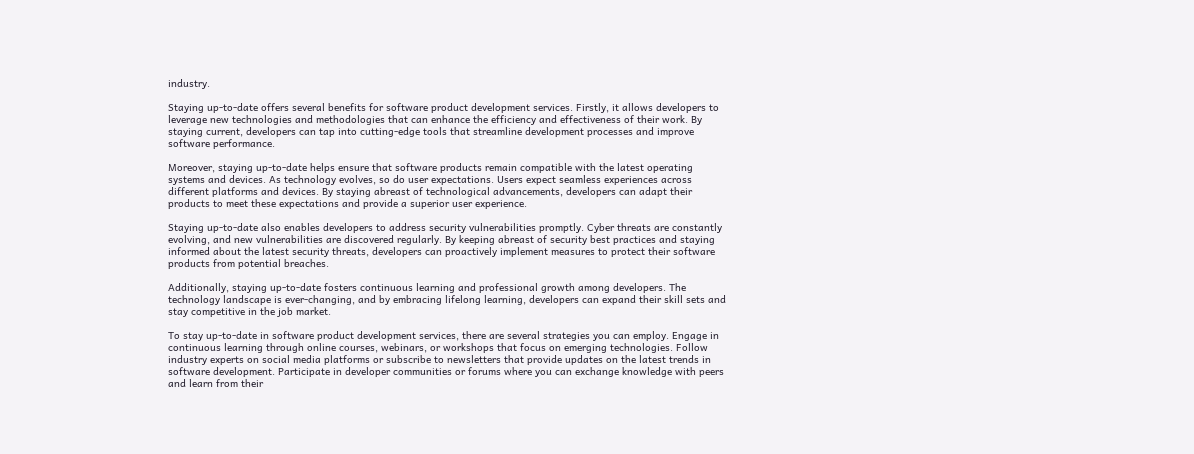industry.

Staying up-to-date offers several benefits for software product development services. Firstly, it allows developers to leverage new technologies and methodologies that can enhance the efficiency and effectiveness of their work. By staying current, developers can tap into cutting-edge tools that streamline development processes and improve software performance.

Moreover, staying up-to-date helps ensure that software products remain compatible with the latest operating systems and devices. As technology evolves, so do user expectations. Users expect seamless experiences across different platforms and devices. By staying abreast of technological advancements, developers can adapt their products to meet these expectations and provide a superior user experience.

Staying up-to-date also enables developers to address security vulnerabilities promptly. Cyber threats are constantly evolving, and new vulnerabilities are discovered regularly. By keeping abreast of security best practices and staying informed about the latest security threats, developers can proactively implement measures to protect their software products from potential breaches.

Additionally, staying up-to-date fosters continuous learning and professional growth among developers. The technology landscape is ever-changing, and by embracing lifelong learning, developers can expand their skill sets and stay competitive in the job market.

To stay up-to-date in software product development services, there are several strategies you can employ. Engage in continuous learning through online courses, webinars, or workshops that focus on emerging technologies. Follow industry experts on social media platforms or subscribe to newsletters that provide updates on the latest trends in software development. Participate in developer communities or forums where you can exchange knowledge with peers and learn from their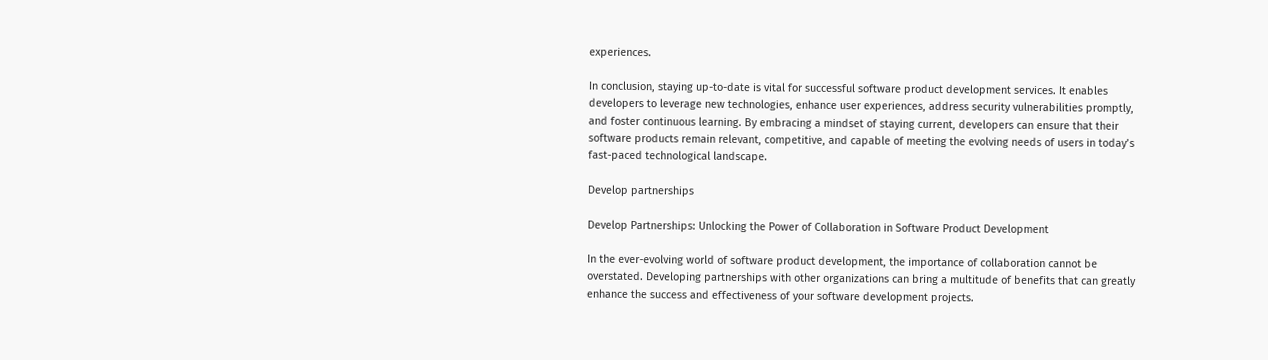experiences.

In conclusion, staying up-to-date is vital for successful software product development services. It enables developers to leverage new technologies, enhance user experiences, address security vulnerabilities promptly, and foster continuous learning. By embracing a mindset of staying current, developers can ensure that their software products remain relevant, competitive, and capable of meeting the evolving needs of users in today’s fast-paced technological landscape.

Develop partnerships

Develop Partnerships: Unlocking the Power of Collaboration in Software Product Development

In the ever-evolving world of software product development, the importance of collaboration cannot be overstated. Developing partnerships with other organizations can bring a multitude of benefits that can greatly enhance the success and effectiveness of your software development projects.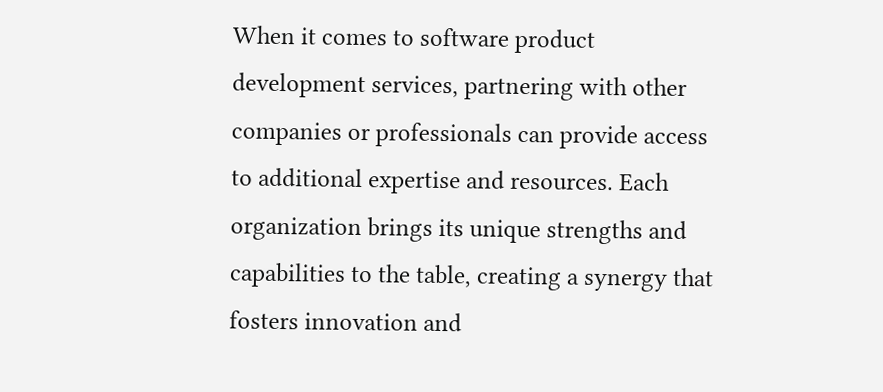When it comes to software product development services, partnering with other companies or professionals can provide access to additional expertise and resources. Each organization brings its unique strengths and capabilities to the table, creating a synergy that fosters innovation and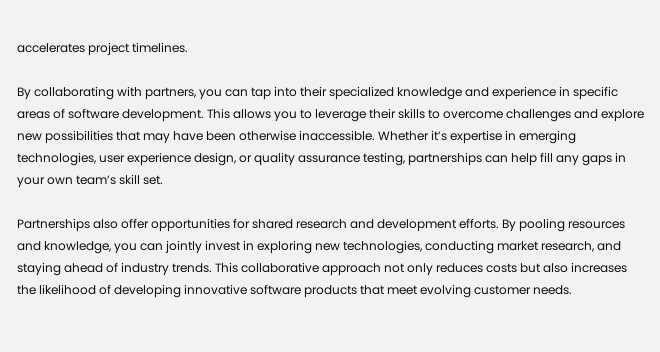accelerates project timelines.

By collaborating with partners, you can tap into their specialized knowledge and experience in specific areas of software development. This allows you to leverage their skills to overcome challenges and explore new possibilities that may have been otherwise inaccessible. Whether it’s expertise in emerging technologies, user experience design, or quality assurance testing, partnerships can help fill any gaps in your own team’s skill set.

Partnerships also offer opportunities for shared research and development efforts. By pooling resources and knowledge, you can jointly invest in exploring new technologies, conducting market research, and staying ahead of industry trends. This collaborative approach not only reduces costs but also increases the likelihood of developing innovative software products that meet evolving customer needs.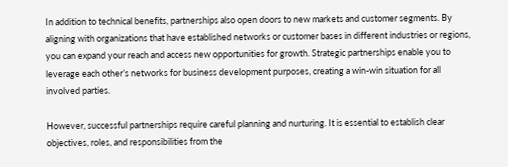In addition to technical benefits, partnerships also open doors to new markets and customer segments. By aligning with organizations that have established networks or customer bases in different industries or regions, you can expand your reach and access new opportunities for growth. Strategic partnerships enable you to leverage each other’s networks for business development purposes, creating a win-win situation for all involved parties.

However, successful partnerships require careful planning and nurturing. It is essential to establish clear objectives, roles, and responsibilities from the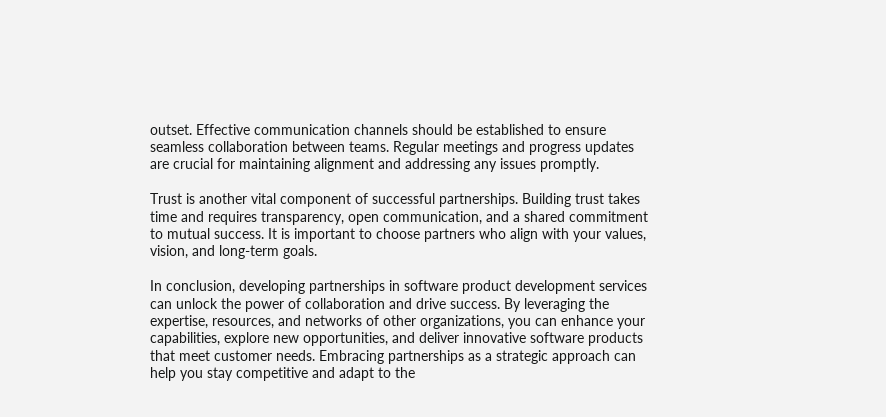outset. Effective communication channels should be established to ensure seamless collaboration between teams. Regular meetings and progress updates are crucial for maintaining alignment and addressing any issues promptly.

Trust is another vital component of successful partnerships. Building trust takes time and requires transparency, open communication, and a shared commitment to mutual success. It is important to choose partners who align with your values, vision, and long-term goals.

In conclusion, developing partnerships in software product development services can unlock the power of collaboration and drive success. By leveraging the expertise, resources, and networks of other organizations, you can enhance your capabilities, explore new opportunities, and deliver innovative software products that meet customer needs. Embracing partnerships as a strategic approach can help you stay competitive and adapt to the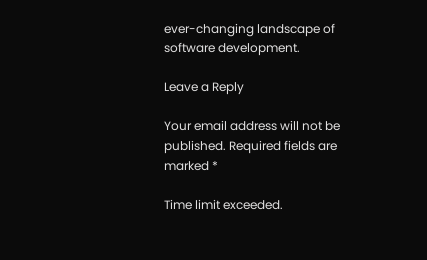ever-changing landscape of software development.

Leave a Reply

Your email address will not be published. Required fields are marked *

Time limit exceeded.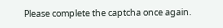Please complete the captcha once again.